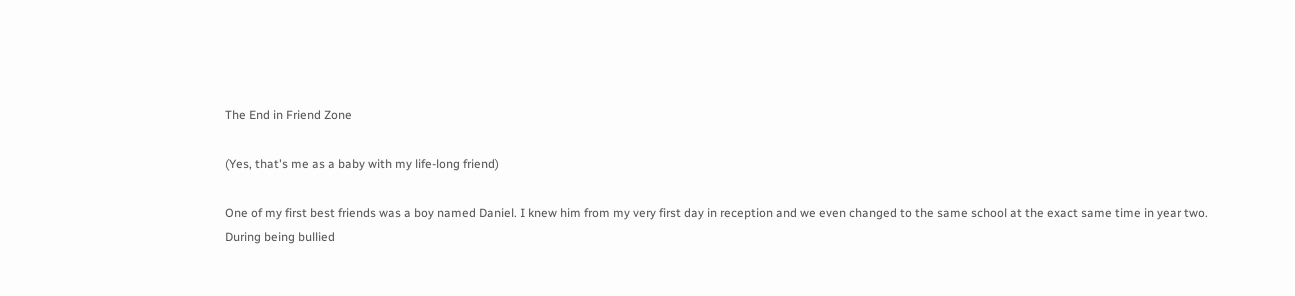The End in Friend Zone

(Yes, that's me as a baby with my life-long friend)

One of my first best friends was a boy named Daniel. I knew him from my very first day in reception and we even changed to the same school at the exact same time in year two.
During being bullied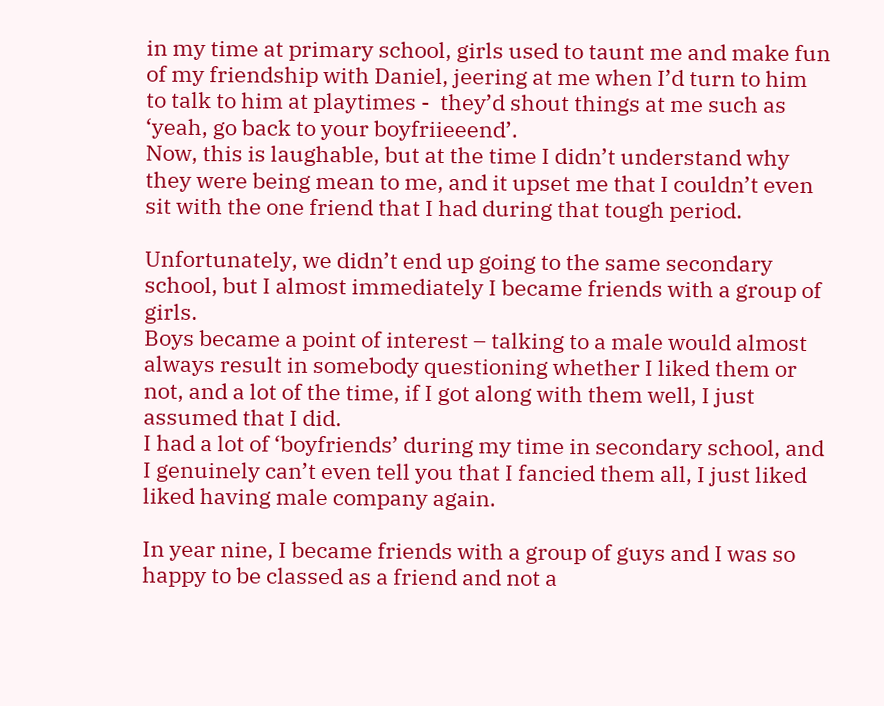in my time at primary school, girls used to taunt me and make fun of my friendship with Daniel, jeering at me when I’d turn to him to talk to him at playtimes -  they’d shout things at me such as ‘yeah, go back to your boyfriieeend’.
Now, this is laughable, but at the time I didn’t understand why they were being mean to me, and it upset me that I couldn’t even sit with the one friend that I had during that tough period.

Unfortunately, we didn’t end up going to the same secondary school, but I almost immediately I became friends with a group of girls.
Boys became a point of interest – talking to a male would almost always result in somebody questioning whether I liked them or not, and a lot of the time, if I got along with them well, I just assumed that I did.
I had a lot of ‘boyfriends’ during my time in secondary school, and I genuinely can’t even tell you that I fancied them all, I just liked liked having male company again.

In year nine, I became friends with a group of guys and I was so happy to be classed as a friend and not a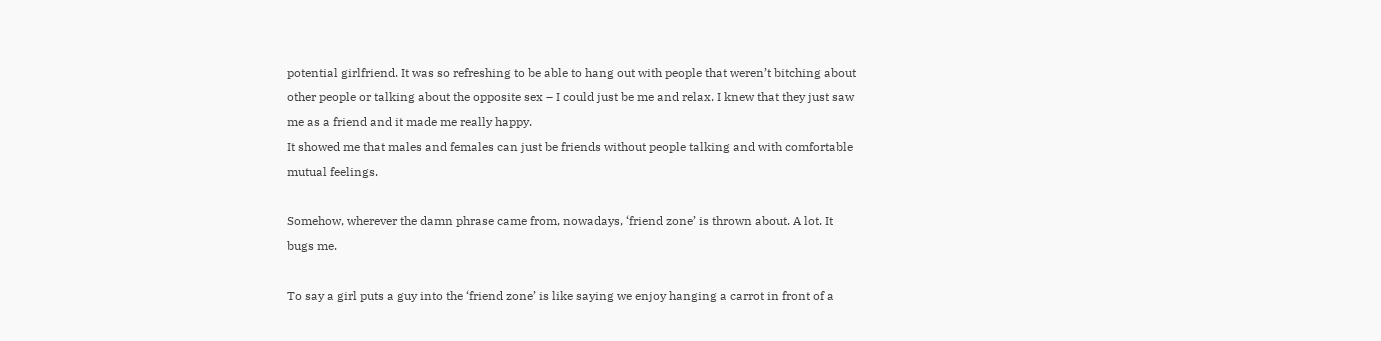potential girlfriend. It was so refreshing to be able to hang out with people that weren’t bitching about other people or talking about the opposite sex – I could just be me and relax. I knew that they just saw me as a friend and it made me really happy.
It showed me that males and females can just be friends without people talking and with comfortable mutual feelings.

Somehow, wherever the damn phrase came from, nowadays, ‘friend zone’ is thrown about. A lot. It bugs me.

To say a girl puts a guy into the ‘friend zone’ is like saying we enjoy hanging a carrot in front of a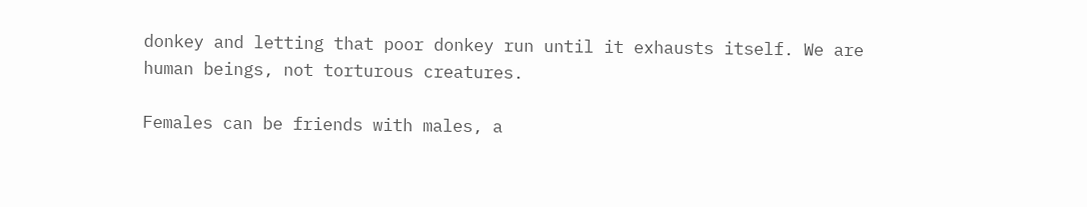donkey and letting that poor donkey run until it exhausts itself. We are human beings, not torturous creatures.

Females can be friends with males, a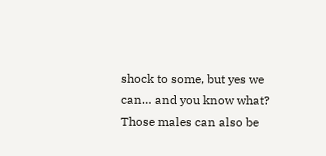shock to some, but yes we can… and you know what? Those males can also be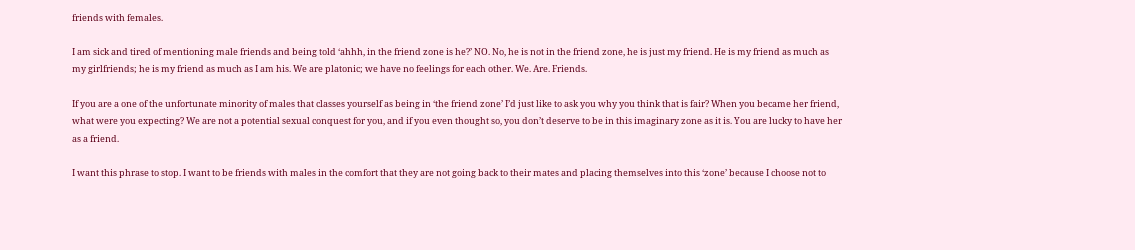friends with females.

I am sick and tired of mentioning male friends and being told ‘ahhh, in the friend zone is he?’ NO. No, he is not in the friend zone, he is just my friend. He is my friend as much as my girlfriends; he is my friend as much as I am his. We are platonic; we have no feelings for each other. We. Are. Friends.

If you are a one of the unfortunate minority of males that classes yourself as being in ‘the friend zone’ I’d just like to ask you why you think that is fair? When you became her friend, what were you expecting? We are not a potential sexual conquest for you, and if you even thought so, you don’t deserve to be in this imaginary zone as it is. You are lucky to have her as a friend.

I want this phrase to stop. I want to be friends with males in the comfort that they are not going back to their mates and placing themselves into this ‘zone’ because I choose not to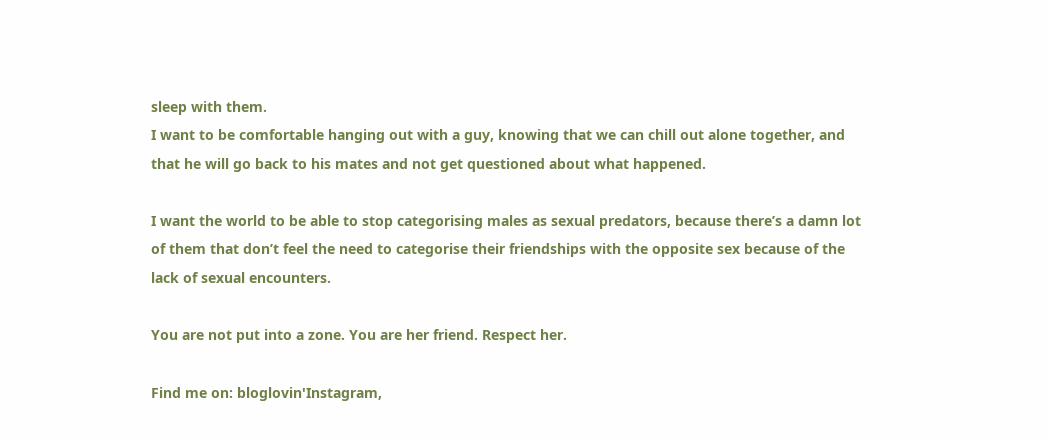sleep with them.
I want to be comfortable hanging out with a guy, knowing that we can chill out alone together, and that he will go back to his mates and not get questioned about what happened.

I want the world to be able to stop categorising males as sexual predators, because there’s a damn lot of them that don’t feel the need to categorise their friendships with the opposite sex because of the lack of sexual encounters.

You are not put into a zone. You are her friend. Respect her.

Find me on: bloglovin'Instagram,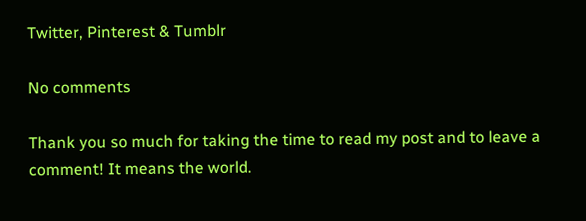Twitter, Pinterest & Tumblr

No comments

Thank you so much for taking the time to read my post and to leave a comment! It means the world.